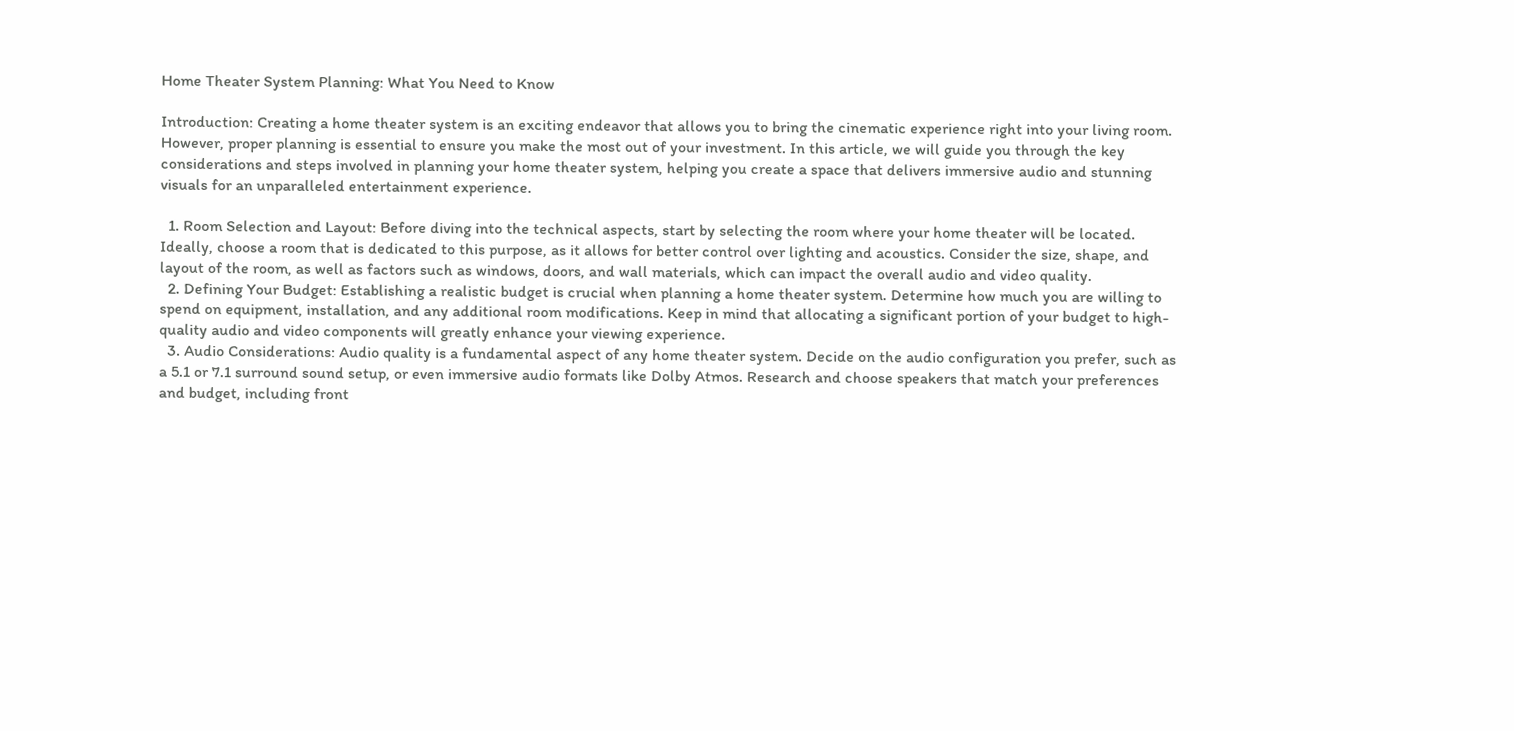Home Theater System Planning: What You Need to Know

Introduction: Creating a home theater system is an exciting endeavor that allows you to bring the cinematic experience right into your living room. However, proper planning is essential to ensure you make the most out of your investment. In this article, we will guide you through the key considerations and steps involved in planning your home theater system, helping you create a space that delivers immersive audio and stunning visuals for an unparalleled entertainment experience.

  1. Room Selection and Layout: Before diving into the technical aspects, start by selecting the room where your home theater will be located. Ideally, choose a room that is dedicated to this purpose, as it allows for better control over lighting and acoustics. Consider the size, shape, and layout of the room, as well as factors such as windows, doors, and wall materials, which can impact the overall audio and video quality.
  2. Defining Your Budget: Establishing a realistic budget is crucial when planning a home theater system. Determine how much you are willing to spend on equipment, installation, and any additional room modifications. Keep in mind that allocating a significant portion of your budget to high-quality audio and video components will greatly enhance your viewing experience.
  3. Audio Considerations: Audio quality is a fundamental aspect of any home theater system. Decide on the audio configuration you prefer, such as a 5.1 or 7.1 surround sound setup, or even immersive audio formats like Dolby Atmos. Research and choose speakers that match your preferences and budget, including front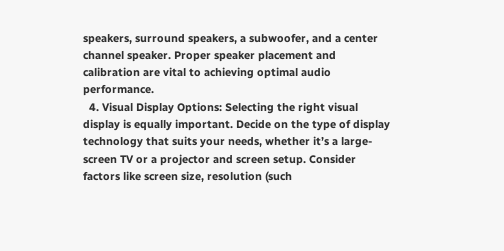speakers, surround speakers, a subwoofer, and a center channel speaker. Proper speaker placement and calibration are vital to achieving optimal audio performance.
  4. Visual Display Options: Selecting the right visual display is equally important. Decide on the type of display technology that suits your needs, whether it’s a large-screen TV or a projector and screen setup. Consider factors like screen size, resolution (such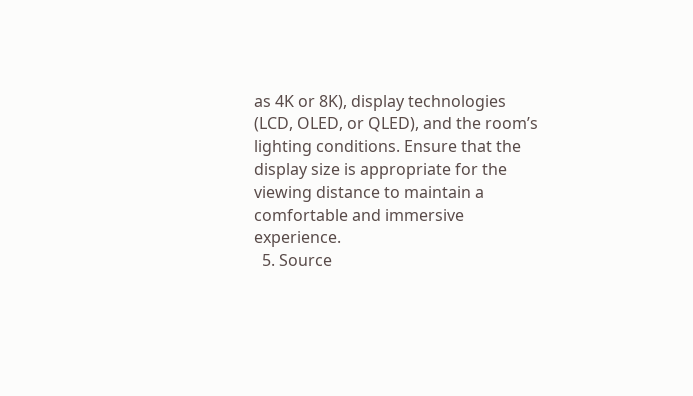as 4K or 8K), display technologies (LCD, OLED, or QLED), and the room’s lighting conditions. Ensure that the display size is appropriate for the viewing distance to maintain a comfortable and immersive experience.
  5. Source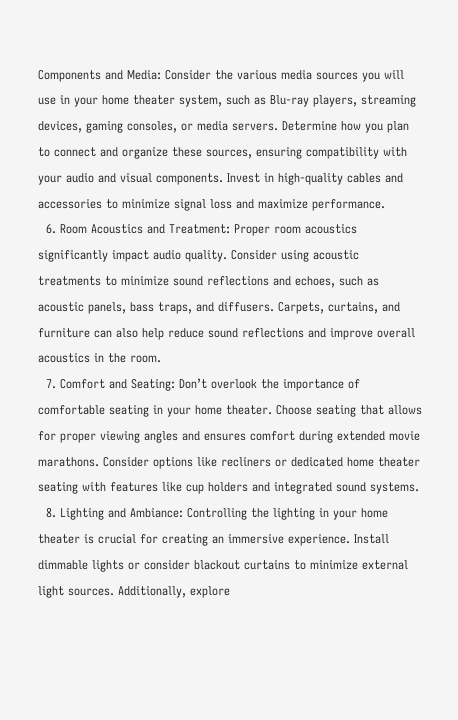Components and Media: Consider the various media sources you will use in your home theater system, such as Blu-ray players, streaming devices, gaming consoles, or media servers. Determine how you plan to connect and organize these sources, ensuring compatibility with your audio and visual components. Invest in high-quality cables and accessories to minimize signal loss and maximize performance.
  6. Room Acoustics and Treatment: Proper room acoustics significantly impact audio quality. Consider using acoustic treatments to minimize sound reflections and echoes, such as acoustic panels, bass traps, and diffusers. Carpets, curtains, and furniture can also help reduce sound reflections and improve overall acoustics in the room.
  7. Comfort and Seating: Don’t overlook the importance of comfortable seating in your home theater. Choose seating that allows for proper viewing angles and ensures comfort during extended movie marathons. Consider options like recliners or dedicated home theater seating with features like cup holders and integrated sound systems.
  8. Lighting and Ambiance: Controlling the lighting in your home theater is crucial for creating an immersive experience. Install dimmable lights or consider blackout curtains to minimize external light sources. Additionally, explore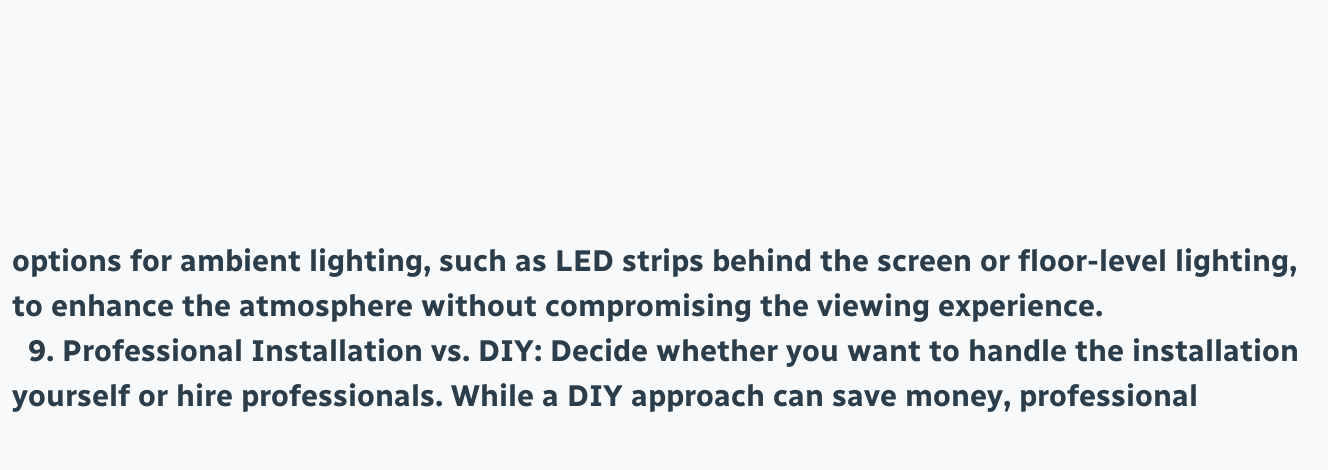options for ambient lighting, such as LED strips behind the screen or floor-level lighting, to enhance the atmosphere without compromising the viewing experience.
  9. Professional Installation vs. DIY: Decide whether you want to handle the installation yourself or hire professionals. While a DIY approach can save money, professional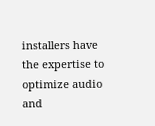installers have the expertise to optimize audio and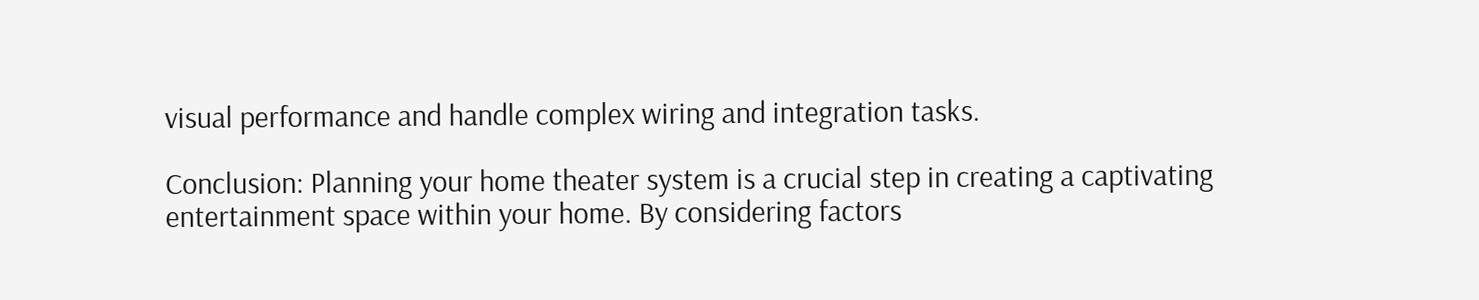visual performance and handle complex wiring and integration tasks.

Conclusion: Planning your home theater system is a crucial step in creating a captivating entertainment space within your home. By considering factors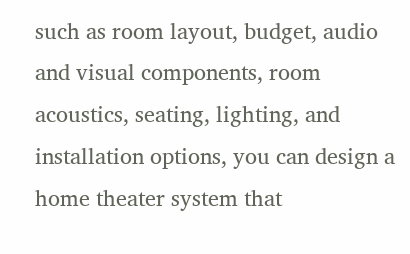such as room layout, budget, audio and visual components, room acoustics, seating, lighting, and installation options, you can design a home theater system that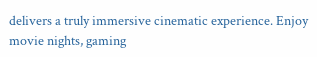delivers a truly immersive cinematic experience. Enjoy movie nights, gaming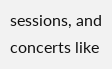sessions, and concerts like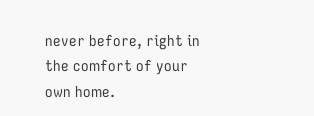never before, right in the comfort of your own home.